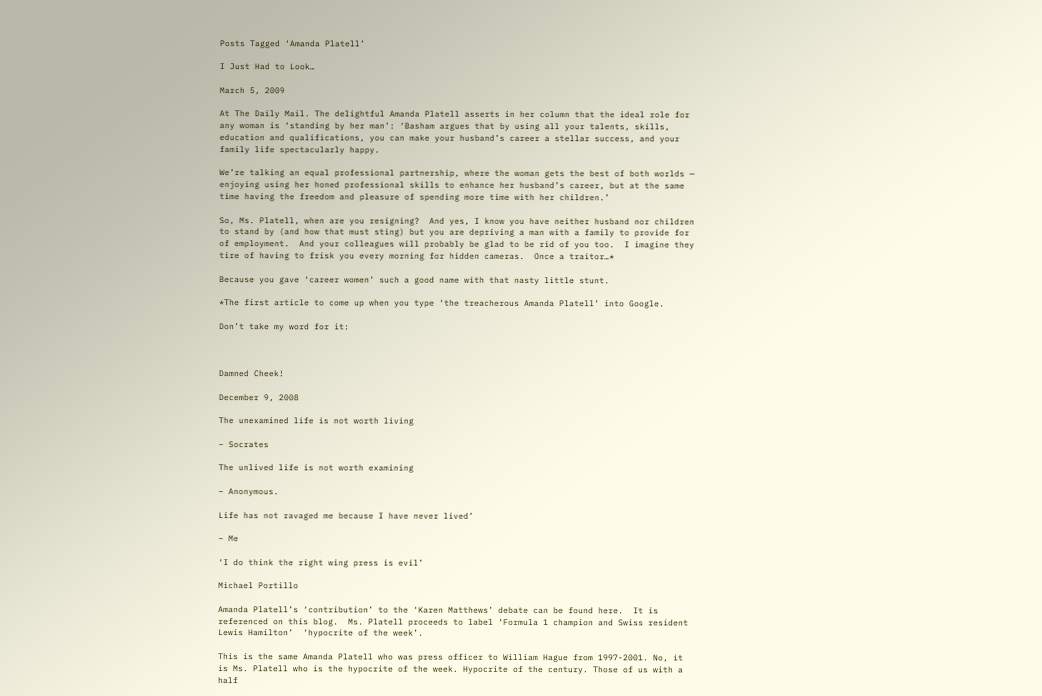Posts Tagged ‘Amanda Platell’

I Just Had to Look…

March 5, 2009

At The Daily Mail. The delightful Amanda Platell asserts in her column that the ideal role for any woman is ‘standing by her man’: ‘Basham argues that by using all your talents, skills, education and qualifications, you can make your husband’s career a stellar success, and your family life spectacularly happy.

We’re talking an equal professional partnership, where the woman gets the best of both worlds — enjoying using her honed professional skills to enhance her husband’s career, but at the same time having the freedom and pleasure of spending more time with her children.’

So, Ms. Platell, when are you resigning?  And yes, I know you have neither husband nor children to stand by (and how that must sting) but you are depriving a man with a family to provide for of employment.  And your colleagues will probably be glad to be rid of you too.  I imagine they tire of having to frisk you every morning for hidden cameras.  Once a traitor…*

Because you gave ‘career women’ such a good name with that nasty little stunt.

*The first article to come up when you type ‘the treacherous Amanda Platell’ into Google.

Don’t take my word for it:



Damned Cheek!

December 9, 2008

The unexamined life is not worth living

– Socrates

The unlived life is not worth examining

– Anonymous.

Life has not ravaged me because I have never lived’

– Me

‘I do think the right wing press is evil’

Michael Portillo

Amanda Platell’s ‘contribution’ to the ‘Karen Matthews’ debate can be found here.  It is referenced on this blog.  Ms. Platell proceeds to label ‘Formula 1 champion and Swiss resident Lewis Hamilton’  ‘hypocrite of the week’.

This is the same Amanda Platell who was press officer to William Hague from 1997-2001. No, it is Ms. Platell who is the hypocrite of the week. Hypocrite of the century. Those of us with a half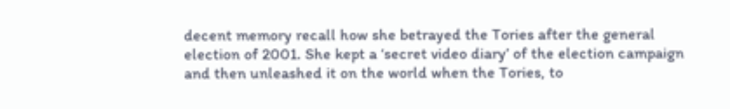decent memory recall how she betrayed the Tories after the general election of 2001. She kept a ‘secret video diary’ of the election campaign and then unleashed it on the world when the Tories, to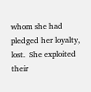whom she had pledged her loyalty, lost.  She exploited their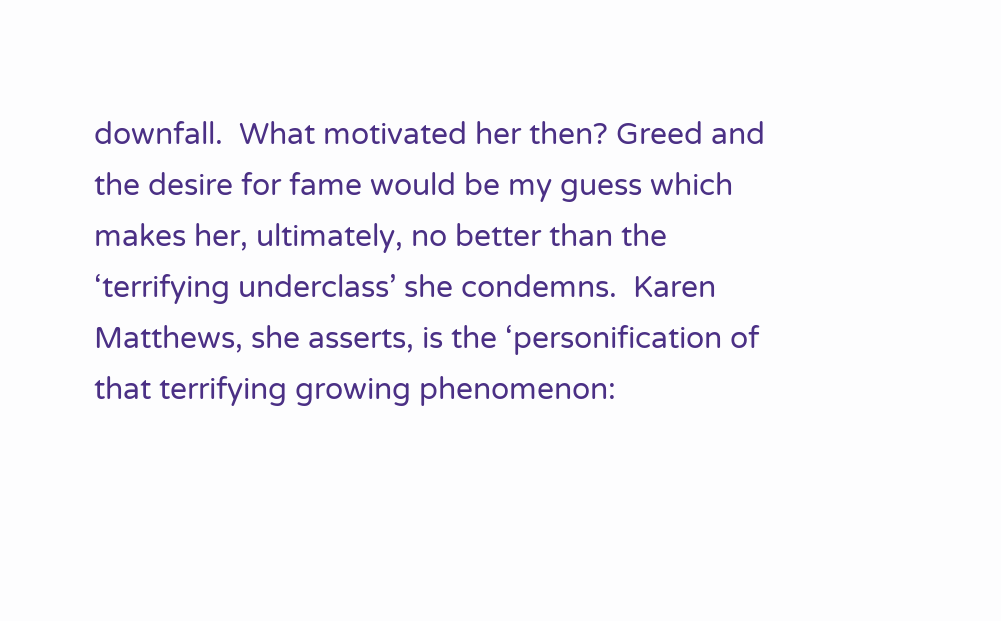downfall.  What motivated her then? Greed and the desire for fame would be my guess which makes her, ultimately, no better than the ‘terrifying underclass’ she condemns.  Karen Matthews, she asserts, is the ‘personification of that terrifying growing phenomenon: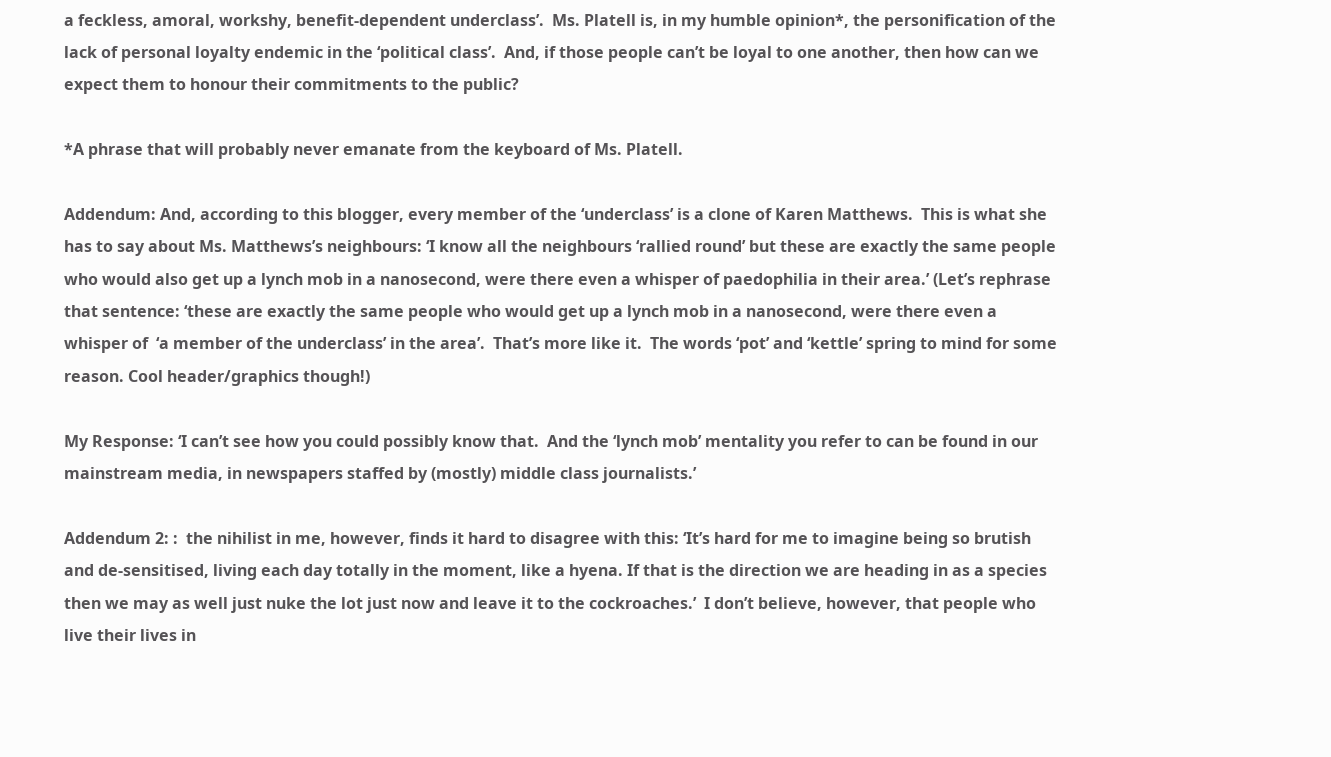a feckless, amoral, workshy, benefit-dependent underclass’.  Ms. Platell is, in my humble opinion*, the personification of the lack of personal loyalty endemic in the ‘political class’.  And, if those people can’t be loyal to one another, then how can we expect them to honour their commitments to the public?

*A phrase that will probably never emanate from the keyboard of Ms. Platell.

Addendum: And, according to this blogger, every member of the ‘underclass’ is a clone of Karen Matthews.  This is what she has to say about Ms. Matthews’s neighbours: ‘I know all the neighbours ‘rallied round’ but these are exactly the same people who would also get up a lynch mob in a nanosecond, were there even a whisper of paedophilia in their area.’ (Let’s rephrase that sentence: ‘these are exactly the same people who would get up a lynch mob in a nanosecond, were there even a whisper of  ‘a member of the underclass’ in the area’.  That’s more like it.  The words ‘pot’ and ‘kettle’ spring to mind for some reason. Cool header/graphics though!)

My Response: ‘I can’t see how you could possibly know that.  And the ‘lynch mob’ mentality you refer to can be found in our mainstream media, in newspapers staffed by (mostly) middle class journalists.’

Addendum 2: :  the nihilist in me, however, finds it hard to disagree with this: ‘It’s hard for me to imagine being so brutish and de-sensitised, living each day totally in the moment, like a hyena. If that is the direction we are heading in as a species then we may as well just nuke the lot just now and leave it to the cockroaches.’  I don’t believe, however, that people who live their lives in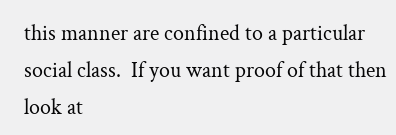this manner are confined to a particular social class.  If you want proof of that then look at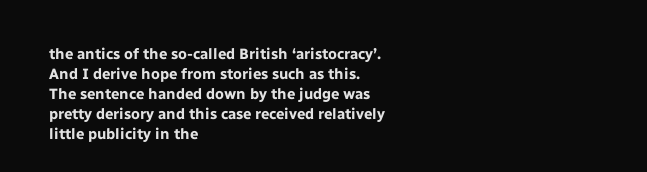the antics of the so-called British ‘aristocracy’.  And I derive hope from stories such as this. The sentence handed down by the judge was pretty derisory and this case received relatively little publicity in the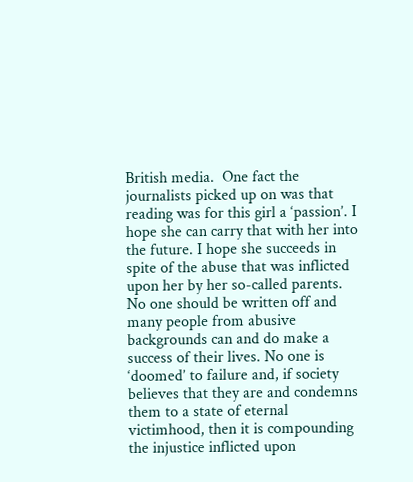British media.  One fact the journalists picked up on was that reading was for this girl a ‘passion’. I hope she can carry that with her into the future. I hope she succeeds in spite of the abuse that was inflicted upon her by her so-called parents. No one should be written off and many people from abusive backgrounds can and do make a success of their lives. No one is ‘doomed’ to failure and, if society believes that they are and condemns them to a state of eternal victimhood, then it is compounding the injustice inflicted upon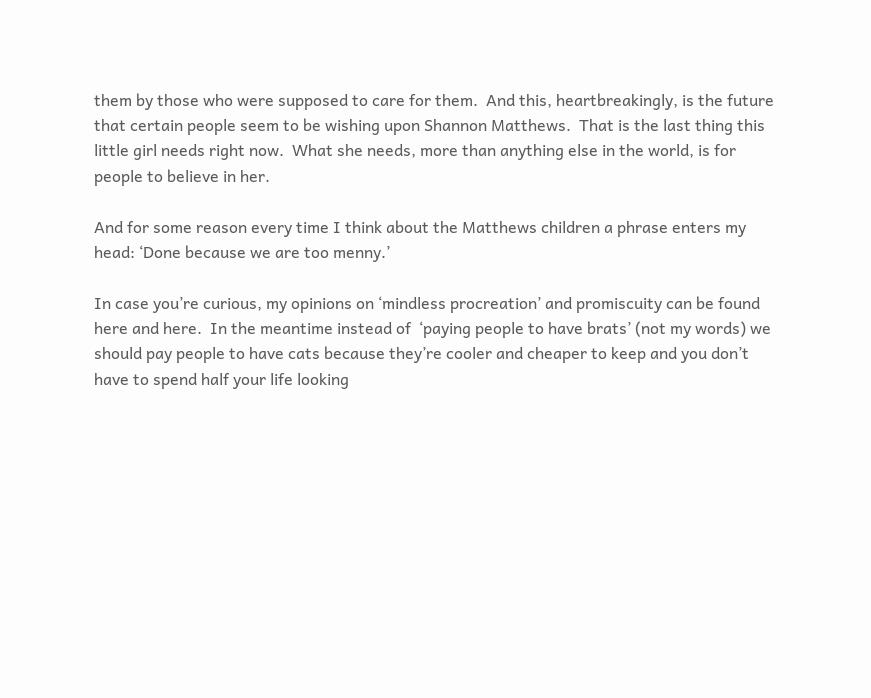them by those who were supposed to care for them.  And this, heartbreakingly, is the future that certain people seem to be wishing upon Shannon Matthews.  That is the last thing this little girl needs right now.  What she needs, more than anything else in the world, is for people to believe in her.

And for some reason every time I think about the Matthews children a phrase enters my head: ‘Done because we are too menny.’

In case you’re curious, my opinions on ‘mindless procreation’ and promiscuity can be found here and here.  In the meantime instead of  ‘paying people to have brats’ (not my words) we should pay people to have cats because they’re cooler and cheaper to keep and you don’t have to spend half your life looking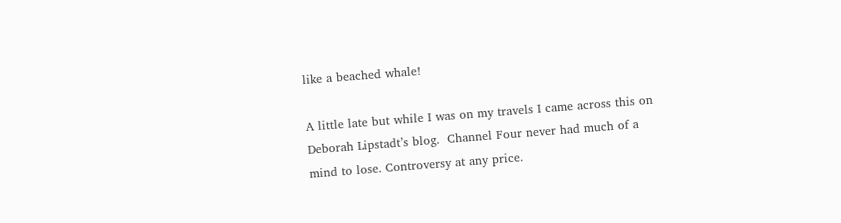like a beached whale!

A little late but while I was on my travels I came across this on Deborah Lipstadt’s blog.  Channel Four never had much of a mind to lose. Controversy at any price.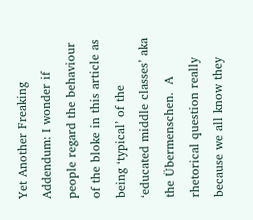Yet Another Freaking Addendum: I wonder if people regard the behaviour of the bloke in this article as being ‘typical’ of the ‘educated middle classes’ aka the Übermenschen.  A rhetorical question really because we all know they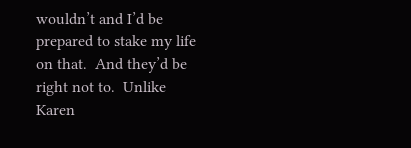wouldn’t and I’d be prepared to stake my life on that.  And they’d be right not to.  Unlike Karen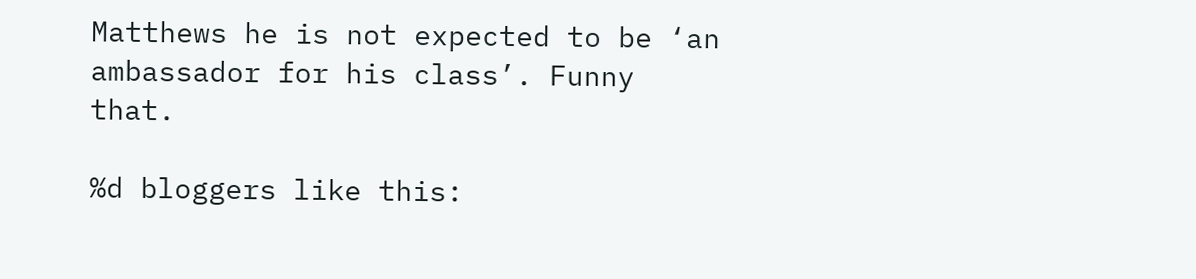Matthews he is not expected to be ‘an ambassador for his class’. Funny that.

%d bloggers like this: